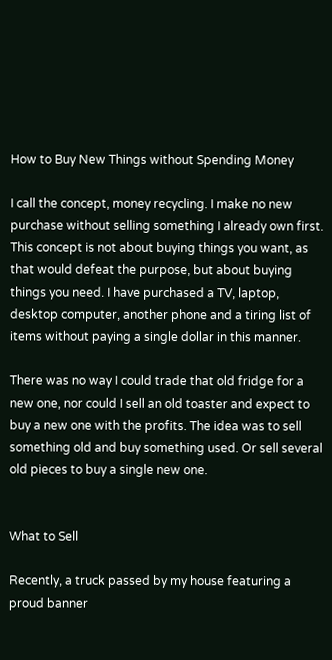How to Buy New Things without Spending Money

I call the concept, money recycling. I make no new purchase without selling something I already own first. This concept is not about buying things you want, as that would defeat the purpose, but about buying things you need. I have purchased a TV, laptop, desktop computer, another phone and a tiring list of items without paying a single dollar in this manner.

There was no way I could trade that old fridge for a new one, nor could I sell an old toaster and expect to buy a new one with the profits. The idea was to sell something old and buy something used. Or sell several old pieces to buy a single new one.


What to Sell

Recently, a truck passed by my house featuring a proud banner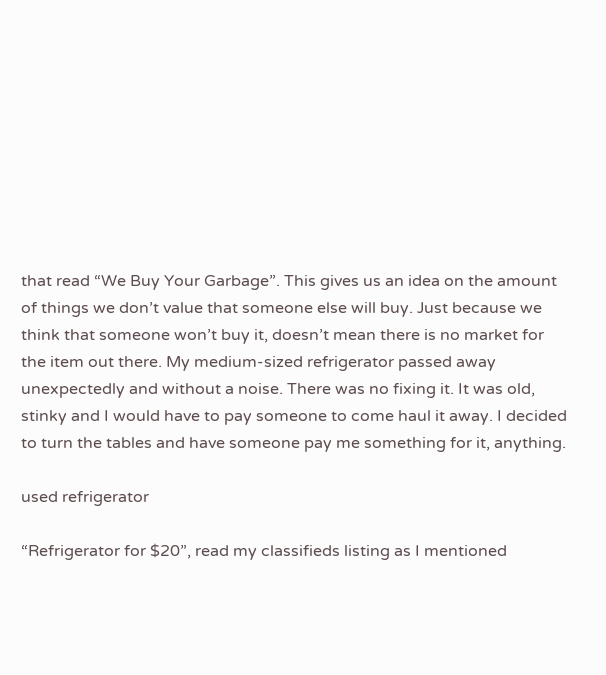that read “We Buy Your Garbage”. This gives us an idea on the amount of things we don’t value that someone else will buy. Just because we think that someone won’t buy it, doesn’t mean there is no market for the item out there. My medium-sized refrigerator passed away unexpectedly and without a noise. There was no fixing it. It was old, stinky and I would have to pay someone to come haul it away. I decided to turn the tables and have someone pay me something for it, anything.

used refrigerator

“Refrigerator for $20”, read my classifieds listing as I mentioned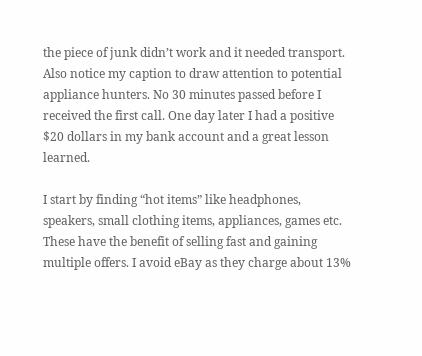the piece of junk didn’t work and it needed transport. Also notice my caption to draw attention to potential appliance hunters. No 30 minutes passed before I received the first call. One day later I had a positive $20 dollars in my bank account and a great lesson learned.

I start by finding “hot items” like headphones, speakers, small clothing items, appliances, games etc. These have the benefit of selling fast and gaining multiple offers. I avoid eBay as they charge about 13%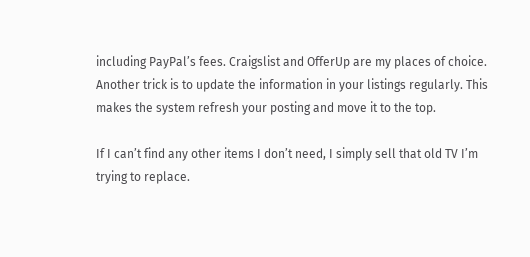including PayPal’s fees. Craigslist and OfferUp are my places of choice. Another trick is to update the information in your listings regularly. This makes the system refresh your posting and move it to the top.

If I can’t find any other items I don’t need, I simply sell that old TV I’m trying to replace.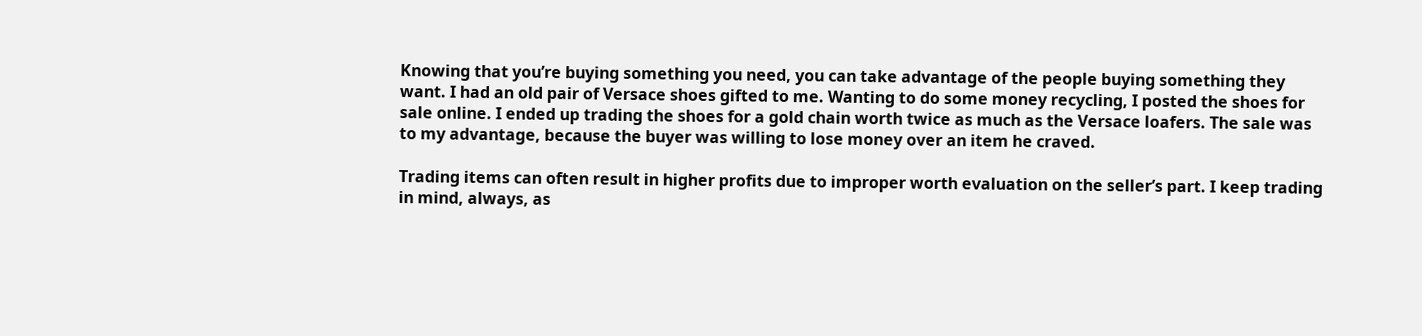Knowing that you’re buying something you need, you can take advantage of the people buying something they want. I had an old pair of Versace shoes gifted to me. Wanting to do some money recycling, I posted the shoes for sale online. I ended up trading the shoes for a gold chain worth twice as much as the Versace loafers. The sale was to my advantage, because the buyer was willing to lose money over an item he craved.

Trading items can often result in higher profits due to improper worth evaluation on the seller’s part. I keep trading in mind, always, as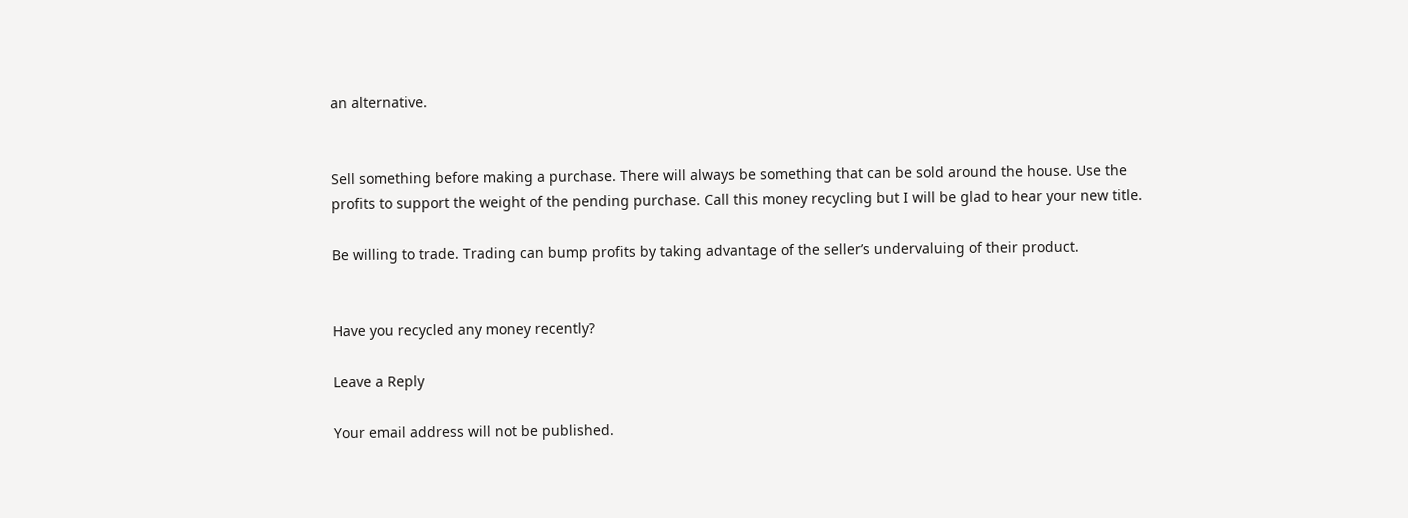an alternative.


Sell something before making a purchase. There will always be something that can be sold around the house. Use the profits to support the weight of the pending purchase. Call this money recycling but I will be glad to hear your new title.

Be willing to trade. Trading can bump profits by taking advantage of the seller’s undervaluing of their product.


Have you recycled any money recently?

Leave a Reply

Your email address will not be published.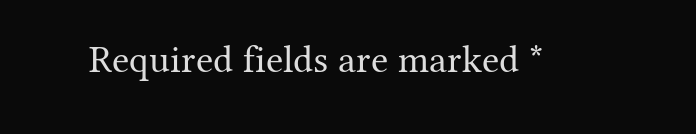Required fields are marked *